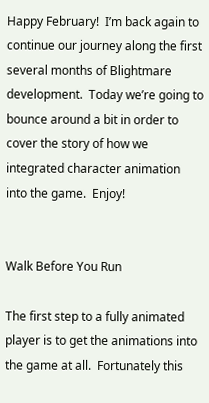Happy February!  I’m back again to continue our journey along the first several months of Blightmare development.  Today we’re going to bounce around a bit in order to cover the story of how we integrated character animation into the game.  Enjoy!


Walk Before You Run

The first step to a fully animated player is to get the animations into the game at all.  Fortunately this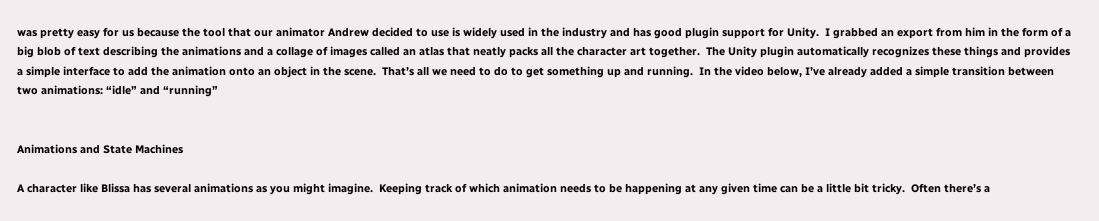was pretty easy for us because the tool that our animator Andrew decided to use is widely used in the industry and has good plugin support for Unity.  I grabbed an export from him in the form of a big blob of text describing the animations and a collage of images called an atlas that neatly packs all the character art together.  The Unity plugin automatically recognizes these things and provides a simple interface to add the animation onto an object in the scene.  That’s all we need to do to get something up and running.  In the video below, I’ve already added a simple transition between two animations: “idle” and “running”


Animations and State Machines

A character like Blissa has several animations as you might imagine.  Keeping track of which animation needs to be happening at any given time can be a little bit tricky.  Often there’s a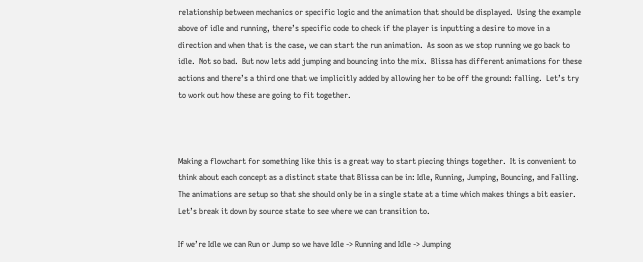relationship between mechanics or specific logic and the animation that should be displayed.  Using the example above of idle and running, there’s specific code to check if the player is inputting a desire to move in a direction and when that is the case, we can start the run animation.  As soon as we stop running we go back to idle.  Not so bad.  But now lets add jumping and bouncing into the mix.  Blissa has different animations for these actions and there’s a third one that we implicitly added by allowing her to be off the ground: falling.  Let’s try to work out how these are going to fit together.



Making a flowchart for something like this is a great way to start piecing things together.  It is convenient to think about each concept as a distinct state that Blissa can be in: Idle, Running, Jumping, Bouncing, and Falling.  The animations are setup so that she should only be in a single state at a time which makes things a bit easier.  Let’s break it down by source state to see where we can transition to.

If we’re Idle we can Run or Jump so we have Idle -> Running and Idle -> Jumping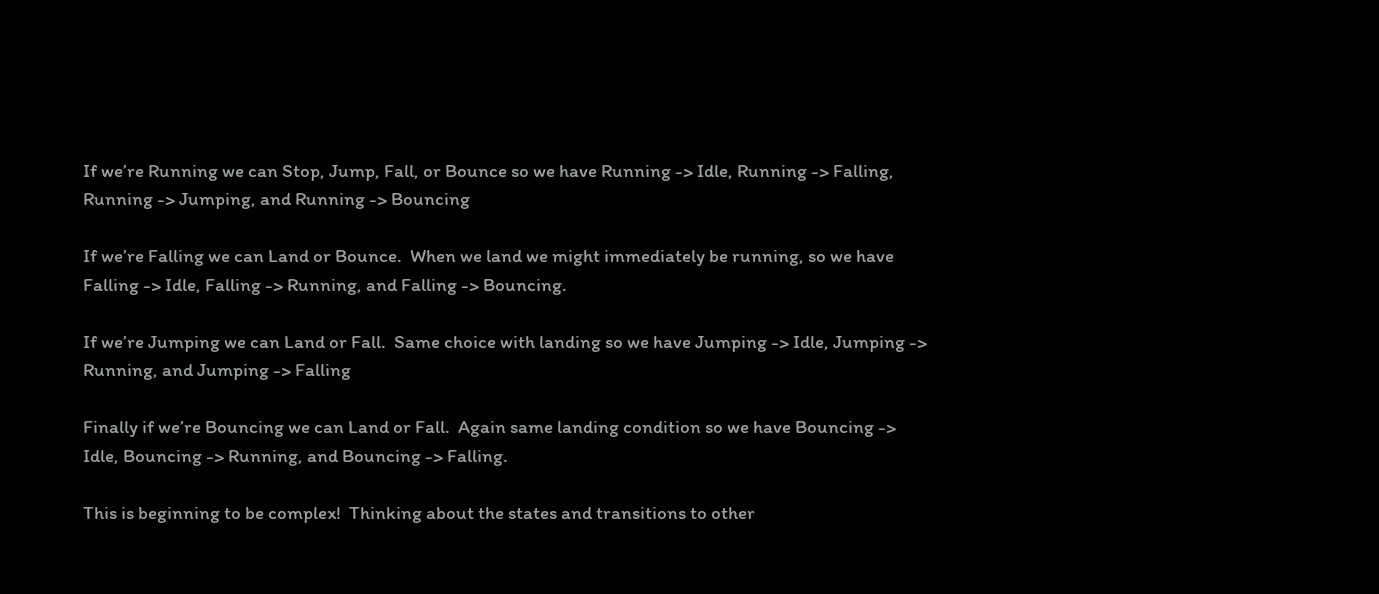If we’re Running we can Stop, Jump, Fall, or Bounce so we have Running -> Idle, Running -> Falling, Running -> Jumping, and Running -> Bouncing

If we’re Falling we can Land or Bounce.  When we land we might immediately be running, so we have Falling -> Idle, Falling -> Running, and Falling -> Bouncing.

If we’re Jumping we can Land or Fall.  Same choice with landing so we have Jumping -> Idle, Jumping -> Running, and Jumping -> Falling

Finally if we’re Bouncing we can Land or Fall.  Again same landing condition so we have Bouncing -> Idle, Bouncing -> Running, and Bouncing -> Falling.

This is beginning to be complex!  Thinking about the states and transitions to other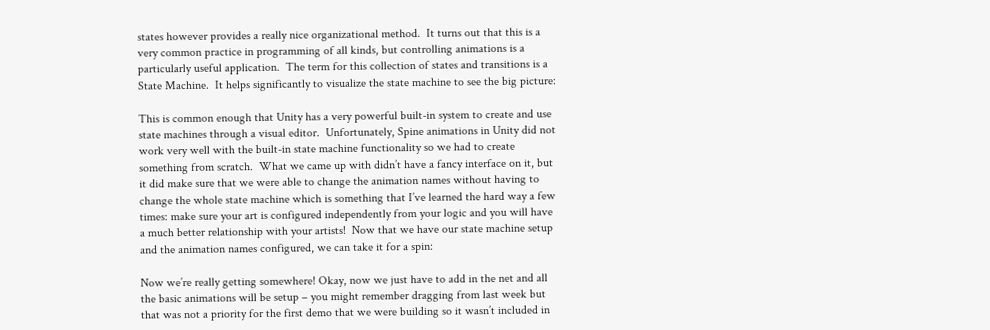states however provides a really nice organizational method.  It turns out that this is a very common practice in programming of all kinds, but controlling animations is a particularly useful application.  The term for this collection of states and transitions is a State Machine.  It helps significantly to visualize the state machine to see the big picture:

This is common enough that Unity has a very powerful built-in system to create and use state machines through a visual editor.  Unfortunately, Spine animations in Unity did not work very well with the built-in state machine functionality so we had to create something from scratch.  What we came up with didn’t have a fancy interface on it, but it did make sure that we were able to change the animation names without having to change the whole state machine which is something that I’ve learned the hard way a few times: make sure your art is configured independently from your logic and you will have a much better relationship with your artists!  Now that we have our state machine setup and the animation names configured, we can take it for a spin:

Now we’re really getting somewhere! Okay, now we just have to add in the net and all the basic animations will be setup – you might remember dragging from last week but that was not a priority for the first demo that we were building so it wasn’t included in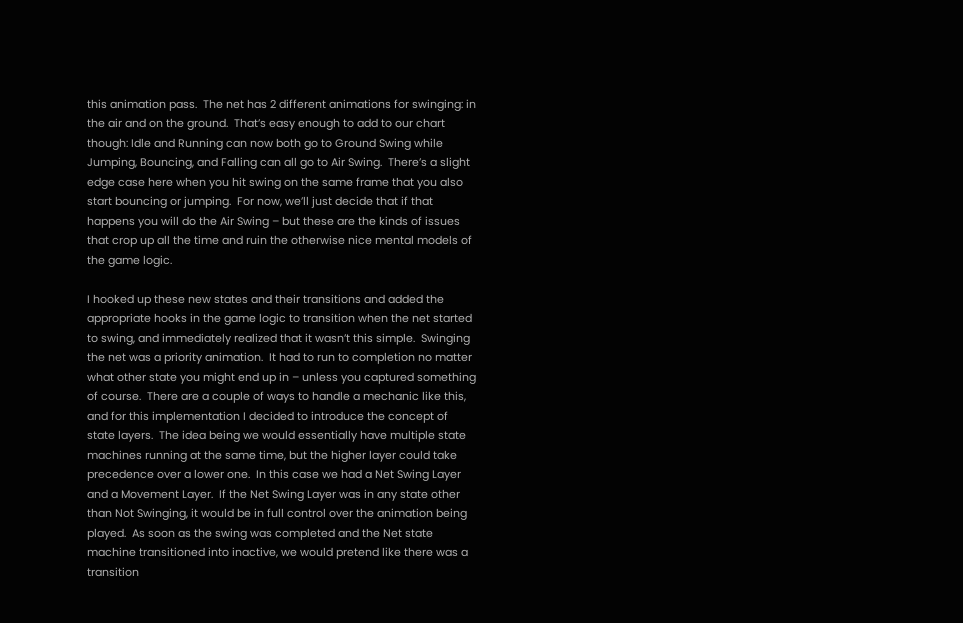this animation pass.  The net has 2 different animations for swinging: in the air and on the ground.  That’s easy enough to add to our chart though: Idle and Running can now both go to Ground Swing while Jumping, Bouncing, and Falling can all go to Air Swing.  There’s a slight edge case here when you hit swing on the same frame that you also start bouncing or jumping.  For now, we’ll just decide that if that happens you will do the Air Swing – but these are the kinds of issues that crop up all the time and ruin the otherwise nice mental models of the game logic.

I hooked up these new states and their transitions and added the appropriate hooks in the game logic to transition when the net started to swing, and immediately realized that it wasn’t this simple.  Swinging the net was a priority animation.  It had to run to completion no matter what other state you might end up in – unless you captured something of course.  There are a couple of ways to handle a mechanic like this, and for this implementation I decided to introduce the concept of state layers.  The idea being we would essentially have multiple state machines running at the same time, but the higher layer could take precedence over a lower one.  In this case we had a Net Swing Layer and a Movement Layer.  If the Net Swing Layer was in any state other than Not Swinging, it would be in full control over the animation being played.  As soon as the swing was completed and the Net state machine transitioned into inactive, we would pretend like there was a transition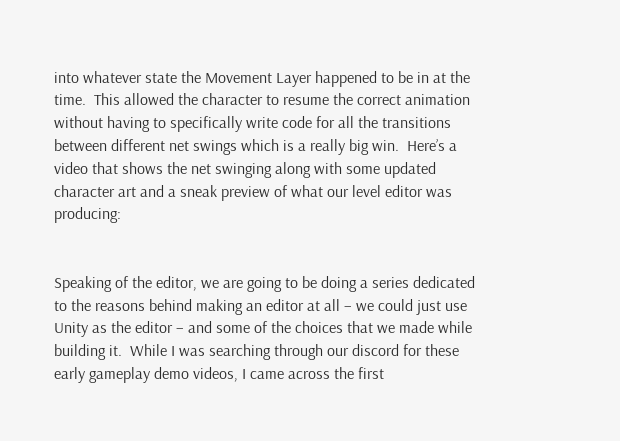into whatever state the Movement Layer happened to be in at the time.  This allowed the character to resume the correct animation without having to specifically write code for all the transitions between different net swings which is a really big win.  Here’s a video that shows the net swinging along with some updated character art and a sneak preview of what our level editor was producing:


Speaking of the editor, we are going to be doing a series dedicated to the reasons behind making an editor at all – we could just use Unity as the editor – and some of the choices that we made while building it.  While I was searching through our discord for these early gameplay demo videos, I came across the first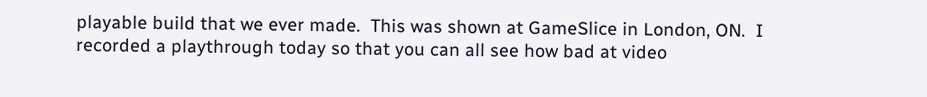playable build that we ever made.  This was shown at GameSlice in London, ON.  I recorded a playthrough today so that you can all see how bad at video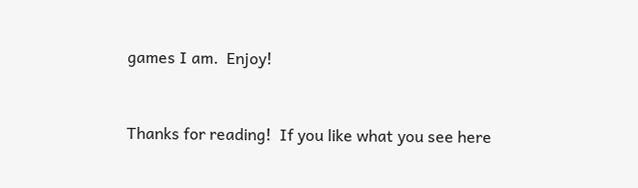games I am.  Enjoy!


Thanks for reading!  If you like what you see here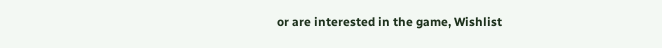or are interested in the game, Wishlist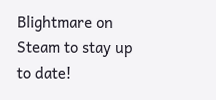Blightmare on Steam to stay up to date!